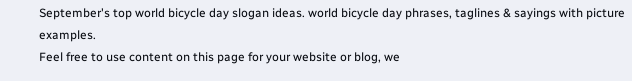September's top world bicycle day slogan ideas. world bicycle day phrases, taglines & sayings with picture examples.
Feel free to use content on this page for your website or blog, we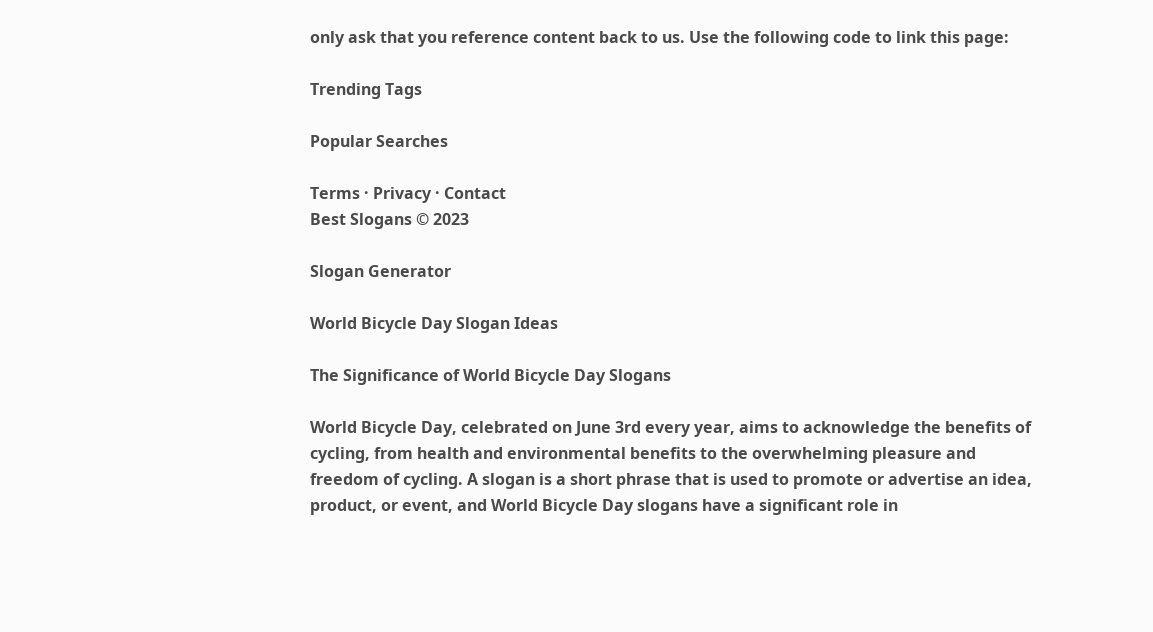only ask that you reference content back to us. Use the following code to link this page:

Trending Tags

Popular Searches

Terms · Privacy · Contact
Best Slogans © 2023

Slogan Generator

World Bicycle Day Slogan Ideas

The Significance of World Bicycle Day Slogans

World Bicycle Day, celebrated on June 3rd every year, aims to acknowledge the benefits of cycling, from health and environmental benefits to the overwhelming pleasure and freedom of cycling. A slogan is a short phrase that is used to promote or advertise an idea, product, or event, and World Bicycle Day slogans have a significant role in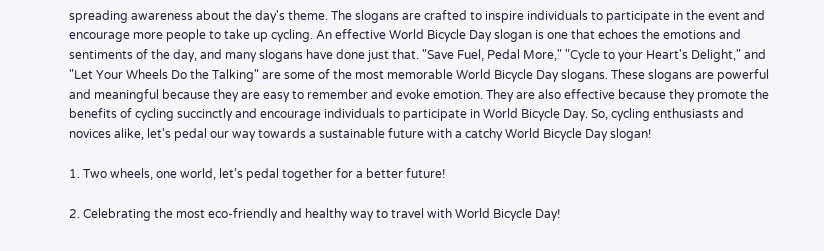spreading awareness about the day's theme. The slogans are crafted to inspire individuals to participate in the event and encourage more people to take up cycling. An effective World Bicycle Day slogan is one that echoes the emotions and sentiments of the day, and many slogans have done just that. "Save Fuel, Pedal More," "Cycle to your Heart's Delight," and "Let Your Wheels Do the Talking" are some of the most memorable World Bicycle Day slogans. These slogans are powerful and meaningful because they are easy to remember and evoke emotion. They are also effective because they promote the benefits of cycling succinctly and encourage individuals to participate in World Bicycle Day. So, cycling enthusiasts and novices alike, let's pedal our way towards a sustainable future with a catchy World Bicycle Day slogan!

1. Two wheels, one world, let’s pedal together for a better future!

2. Celebrating the most eco-friendly and healthy way to travel with World Bicycle Day!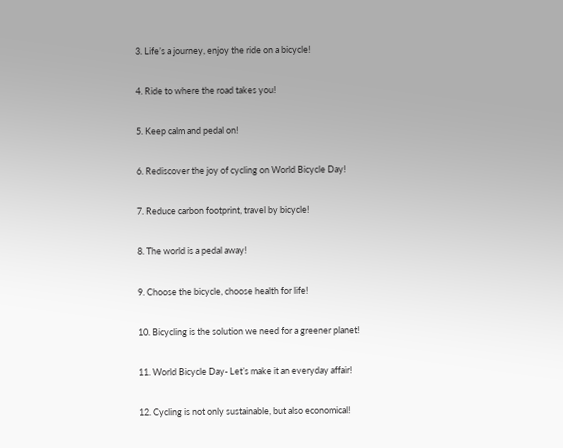3. Life’s a journey, enjoy the ride on a bicycle!

4. Ride to where the road takes you!

5. Keep calm and pedal on!

6. Rediscover the joy of cycling on World Bicycle Day!

7. Reduce carbon footprint, travel by bicycle!

8. The world is a pedal away!

9. Choose the bicycle, choose health for life!

10. Bicycling is the solution we need for a greener planet!

11. World Bicycle Day- Let’s make it an everyday affair!

12. Cycling is not only sustainable, but also economical!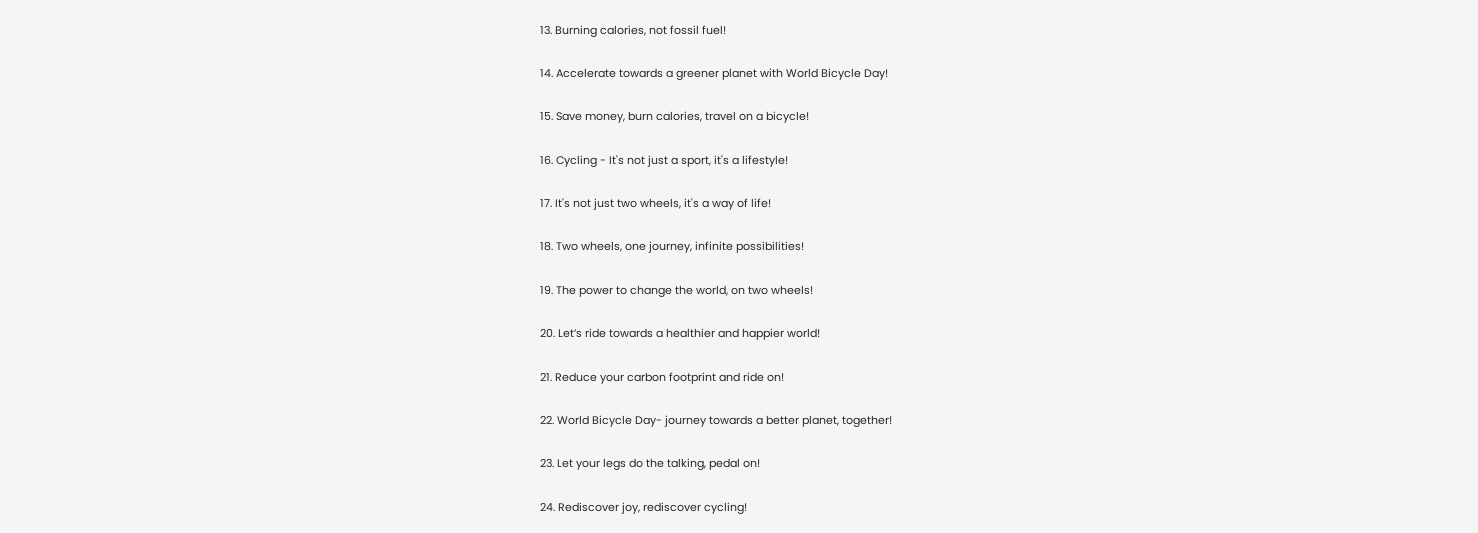13. Burning calories, not fossil fuel!

14. Accelerate towards a greener planet with World Bicycle Day!

15. Save money, burn calories, travel on a bicycle!

16. Cycling - It's not just a sport, it's a lifestyle!

17. It's not just two wheels, it's a way of life!

18. Two wheels, one journey, infinite possibilities!

19. The power to change the world, on two wheels!

20. Let’s ride towards a healthier and happier world!

21. Reduce your carbon footprint and ride on!

22. World Bicycle Day- journey towards a better planet, together!

23. Let your legs do the talking, pedal on!

24. Rediscover joy, rediscover cycling!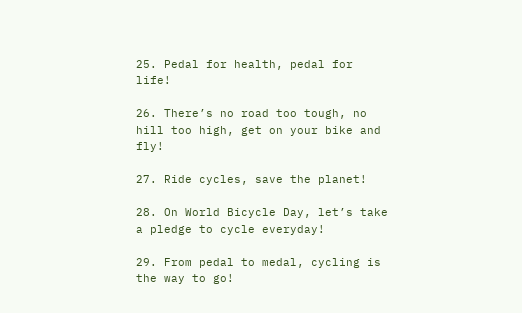25. Pedal for health, pedal for life!

26. There’s no road too tough, no hill too high, get on your bike and fly!

27. Ride cycles, save the planet!

28. On World Bicycle Day, let’s take a pledge to cycle everyday!

29. From pedal to medal, cycling is the way to go!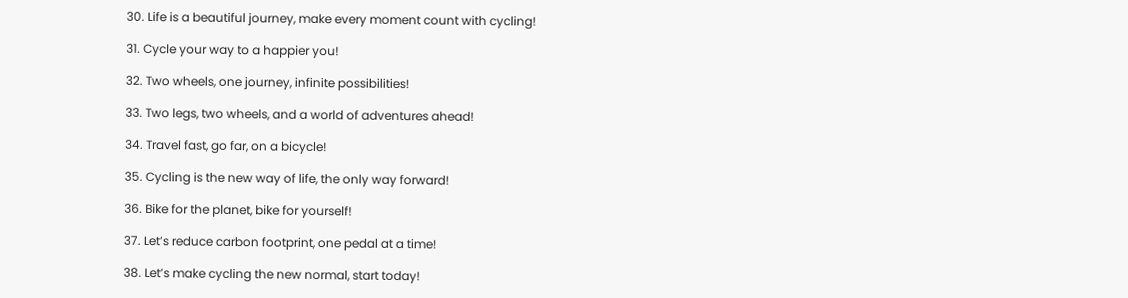30. Life is a beautiful journey, make every moment count with cycling!

31. Cycle your way to a happier you!

32. Two wheels, one journey, infinite possibilities!

33. Two legs, two wheels, and a world of adventures ahead!

34. Travel fast, go far, on a bicycle!

35. Cycling is the new way of life, the only way forward!

36. Bike for the planet, bike for yourself!

37. Let’s reduce carbon footprint, one pedal at a time!

38. Let’s make cycling the new normal, start today!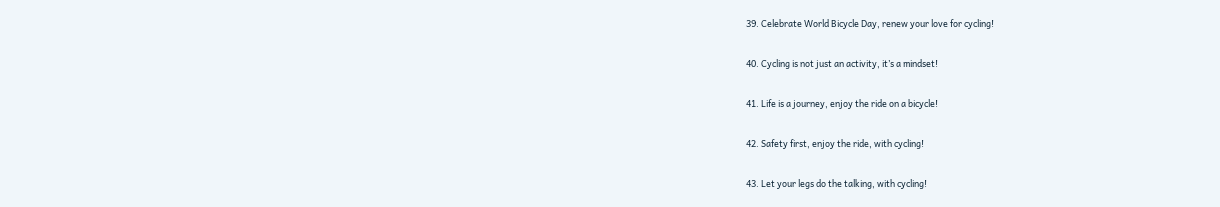39. Celebrate World Bicycle Day, renew your love for cycling!

40. Cycling is not just an activity, it’s a mindset!

41. Life is a journey, enjoy the ride on a bicycle!

42. Safety first, enjoy the ride, with cycling!

43. Let your legs do the talking, with cycling!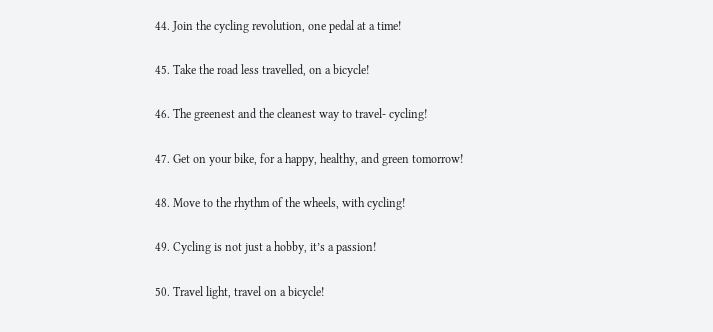44. Join the cycling revolution, one pedal at a time!

45. Take the road less travelled, on a bicycle!

46. The greenest and the cleanest way to travel- cycling!

47. Get on your bike, for a happy, healthy, and green tomorrow!

48. Move to the rhythm of the wheels, with cycling!

49. Cycling is not just a hobby, it’s a passion!

50. Travel light, travel on a bicycle!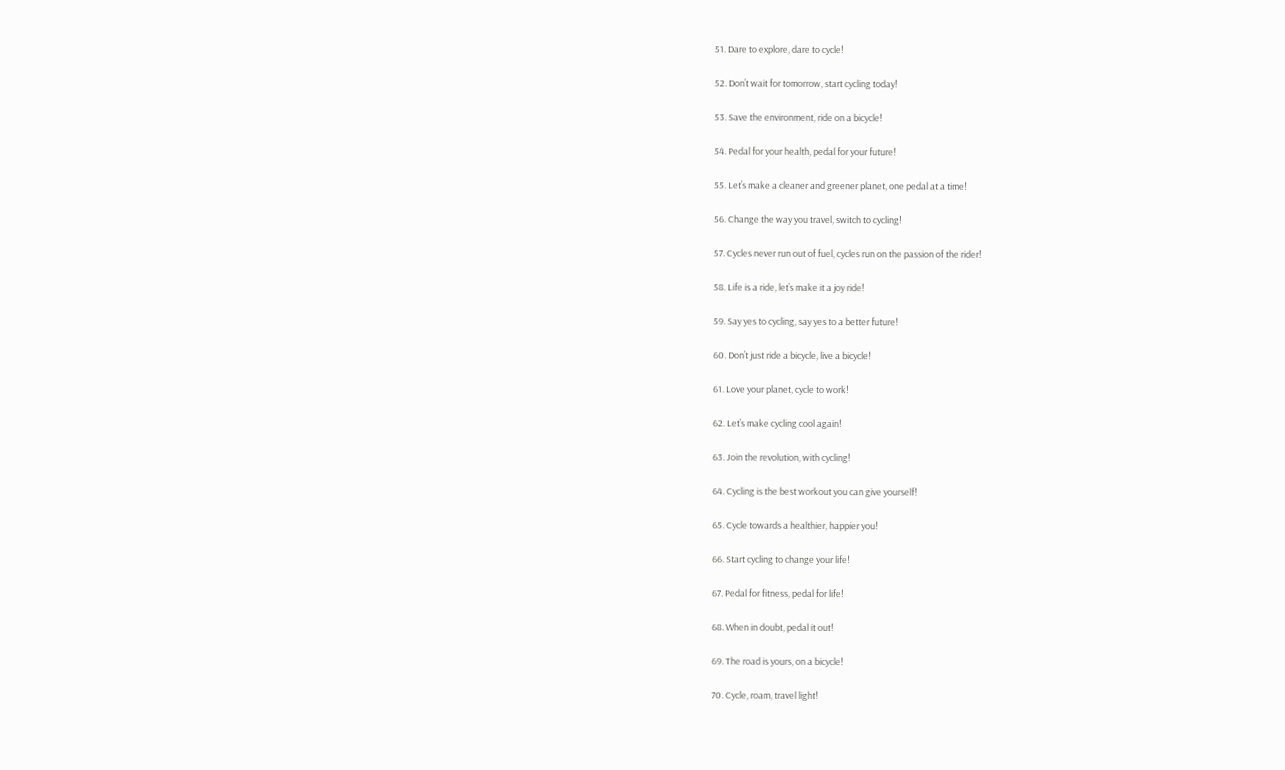51. Dare to explore, dare to cycle!

52. Don’t wait for tomorrow, start cycling today!

53. Save the environment, ride on a bicycle!

54. Pedal for your health, pedal for your future!

55. Let’s make a cleaner and greener planet, one pedal at a time!

56. Change the way you travel, switch to cycling!

57. Cycles never run out of fuel, cycles run on the passion of the rider!

58. Life is a ride, let’s make it a joy ride!

59. Say yes to cycling, say yes to a better future!

60. Don’t just ride a bicycle, live a bicycle!

61. Love your planet, cycle to work!

62. Let’s make cycling cool again!

63. Join the revolution, with cycling!

64. Cycling is the best workout you can give yourself!

65. Cycle towards a healthier, happier you!

66. Start cycling to change your life!

67. Pedal for fitness, pedal for life!

68. When in doubt, pedal it out!

69. The road is yours, on a bicycle!

70. Cycle, roam, travel light!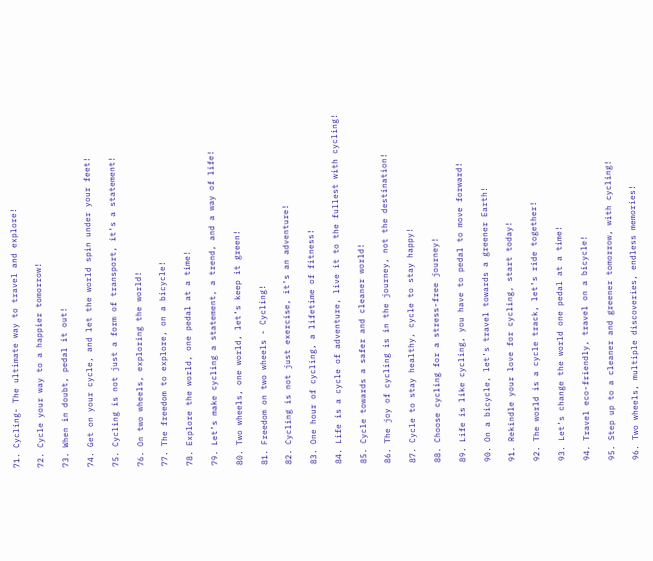71. Cycling- The ultimate way to travel and explore!

72. Cycle your way to a happier tomorrow!

73. When in doubt, pedal it out!

74. Get on your cycle, and let the world spin under your feet!

75. Cycling is not just a form of transport, it’s a statement!

76. On two wheels, exploring the world!

77. The freedom to explore, on a bicycle!

78. Explore the world, one pedal at a time!

79. Let’s make cycling a statement, a trend, and a way of life!

80. Two wheels, one world, let’s keep it green!

81. Freedom on two wheels - Cycling!

82. Cycling is not just exercise, it’s an adventure!

83. One hour of cycling, a lifetime of fitness!

84. Life is a cycle of adventure, live it to the fullest with cycling!

85. Cycle towards a safer and cleaner world!

86. The joy of cycling is in the journey, not the destination!

87. Cycle to stay healthy, cycle to stay happy!

88. Choose cycling for a stress-free journey!

89. Life is like cycling, you have to pedal to move forward!

90. On a bicycle, let’s travel towards a greener Earth!

91. Rekindle your love for cycling, start today!

92. The world is a cycle track, let’s ride together!

93. Let’s change the world one pedal at a time!

94. Travel eco-friendly, travel on a bicycle!

95. Step up to a cleaner and greener tomorrow, with cycling!

96. Two wheels, multiple discoveries, endless memories!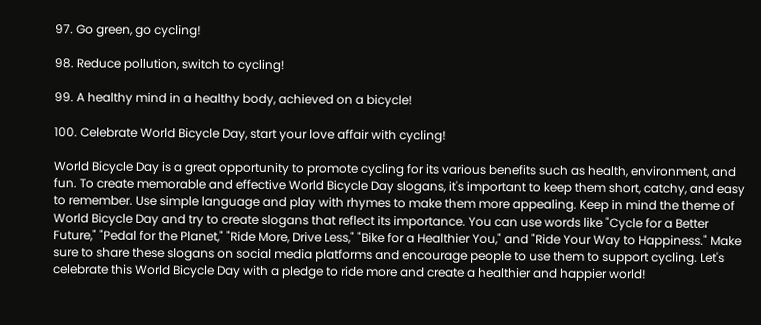97. Go green, go cycling!

98. Reduce pollution, switch to cycling!

99. A healthy mind in a healthy body, achieved on a bicycle!

100. Celebrate World Bicycle Day, start your love affair with cycling!

World Bicycle Day is a great opportunity to promote cycling for its various benefits such as health, environment, and fun. To create memorable and effective World Bicycle Day slogans, it's important to keep them short, catchy, and easy to remember. Use simple language and play with rhymes to make them more appealing. Keep in mind the theme of World Bicycle Day and try to create slogans that reflect its importance. You can use words like "Cycle for a Better Future," "Pedal for the Planet," "Ride More, Drive Less," "Bike for a Healthier You," and "Ride Your Way to Happiness." Make sure to share these slogans on social media platforms and encourage people to use them to support cycling. Let's celebrate this World Bicycle Day with a pledge to ride more and create a healthier and happier world!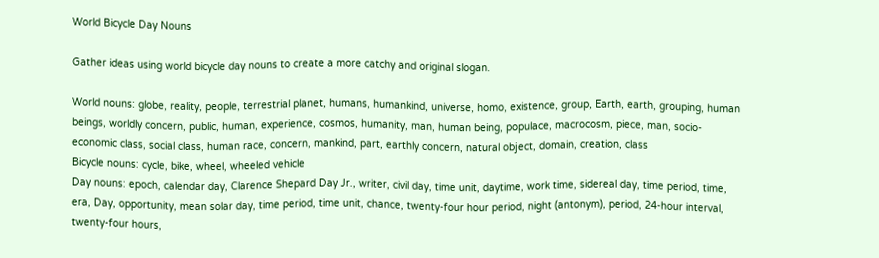World Bicycle Day Nouns

Gather ideas using world bicycle day nouns to create a more catchy and original slogan.

World nouns: globe, reality, people, terrestrial planet, humans, humankind, universe, homo, existence, group, Earth, earth, grouping, human beings, worldly concern, public, human, experience, cosmos, humanity, man, human being, populace, macrocosm, piece, man, socio-economic class, social class, human race, concern, mankind, part, earthly concern, natural object, domain, creation, class
Bicycle nouns: cycle, bike, wheel, wheeled vehicle
Day nouns: epoch, calendar day, Clarence Shepard Day Jr., writer, civil day, time unit, daytime, work time, sidereal day, time period, time, era, Day, opportunity, mean solar day, time period, time unit, chance, twenty-four hour period, night (antonym), period, 24-hour interval, twenty-four hours,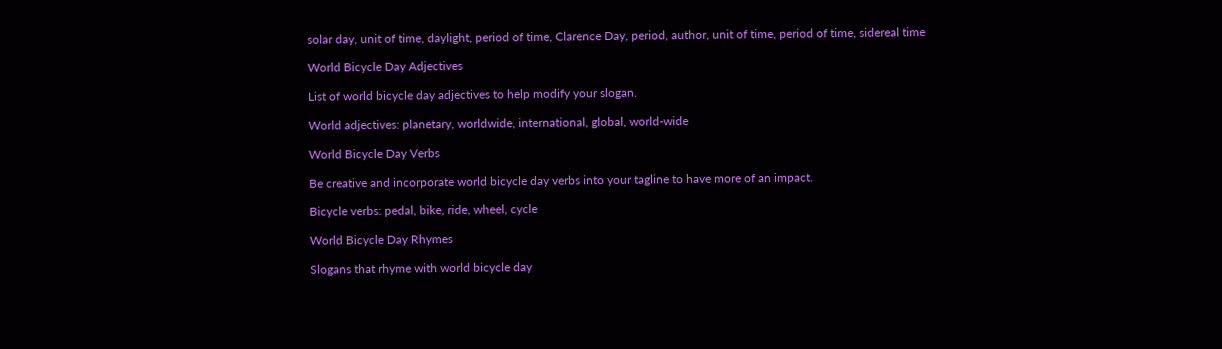solar day, unit of time, daylight, period of time, Clarence Day, period, author, unit of time, period of time, sidereal time

World Bicycle Day Adjectives

List of world bicycle day adjectives to help modify your slogan.

World adjectives: planetary, worldwide, international, global, world-wide

World Bicycle Day Verbs

Be creative and incorporate world bicycle day verbs into your tagline to have more of an impact.

Bicycle verbs: pedal, bike, ride, wheel, cycle

World Bicycle Day Rhymes

Slogans that rhyme with world bicycle day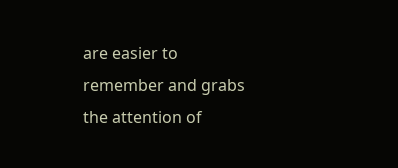are easier to remember and grabs the attention of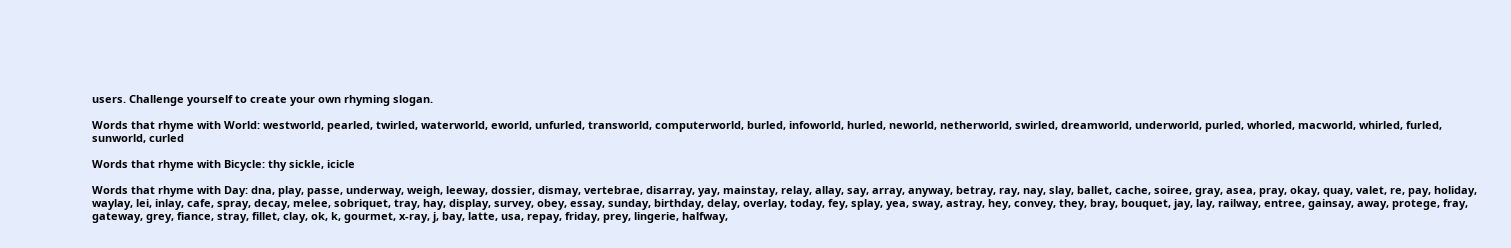users. Challenge yourself to create your own rhyming slogan.

Words that rhyme with World: westworld, pearled, twirled, waterworld, eworld, unfurled, transworld, computerworld, burled, infoworld, hurled, neworld, netherworld, swirled, dreamworld, underworld, purled, whorled, macworld, whirled, furled, sunworld, curled

Words that rhyme with Bicycle: thy sickle, icicle

Words that rhyme with Day: dna, play, passe, underway, weigh, leeway, dossier, dismay, vertebrae, disarray, yay, mainstay, relay, allay, say, array, anyway, betray, ray, nay, slay, ballet, cache, soiree, gray, asea, pray, okay, quay, valet, re, pay, holiday, waylay, lei, inlay, cafe, spray, decay, melee, sobriquet, tray, hay, display, survey, obey, essay, sunday, birthday, delay, overlay, today, fey, splay, yea, sway, astray, hey, convey, they, bray, bouquet, jay, lay, railway, entree, gainsay, away, protege, fray, gateway, grey, fiance, stray, fillet, clay, ok, k, gourmet, x-ray, j, bay, latte, usa, repay, friday, prey, lingerie, halfway,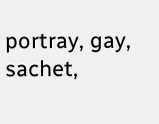portray, gay, sachet,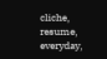cliche, resume, everyday,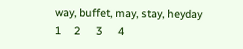way, buffet, may, stay, heyday
1    2     3     4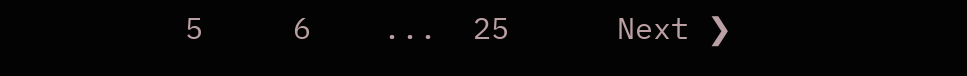5     6    ...  25      Next ❯